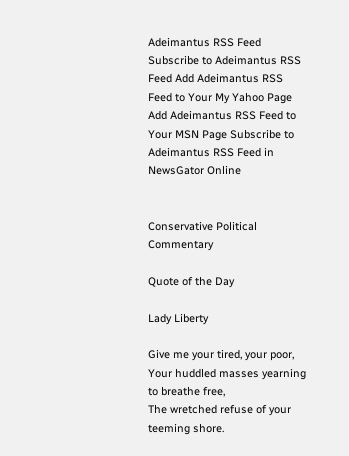Adeimantus RSS Feed
Subscribe to Adeimantus RSS Feed Add Adeimantus RSS Feed to Your My Yahoo Page
Add Adeimantus RSS Feed to Your MSN Page Subscribe to Adeimantus RSS Feed in NewsGator Online


Conservative Political Commentary

Quote of the Day

Lady Liberty

Give me your tired, your poor,
Your huddled masses yearning to breathe free,
The wretched refuse of your teeming shore.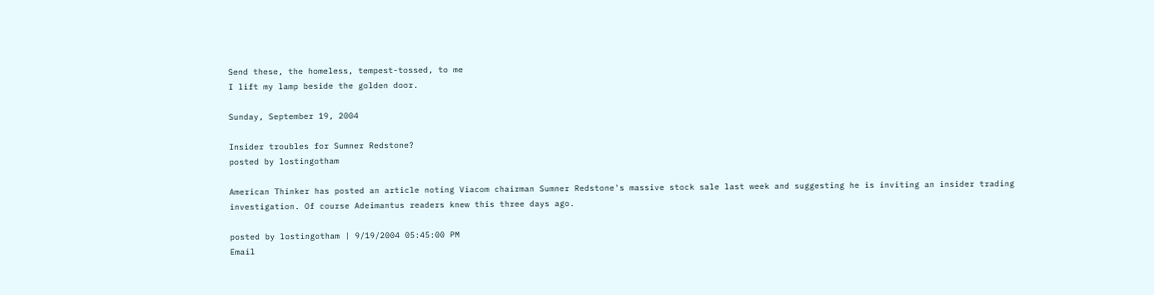Send these, the homeless, tempest-tossed, to me
I lift my lamp beside the golden door.

Sunday, September 19, 2004

Insider troubles for Sumner Redstone?
posted by lostingotham

American Thinker has posted an article noting Viacom chairman Sumner Redstone's massive stock sale last week and suggesting he is inviting an insider trading investigation. Of course Adeimantus readers knew this three days ago.

posted by lostingotham | 9/19/2004 05:45:00 PM
Email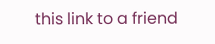this link to a friend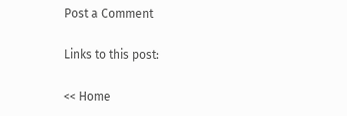Post a Comment

Links to this post:

<< Home